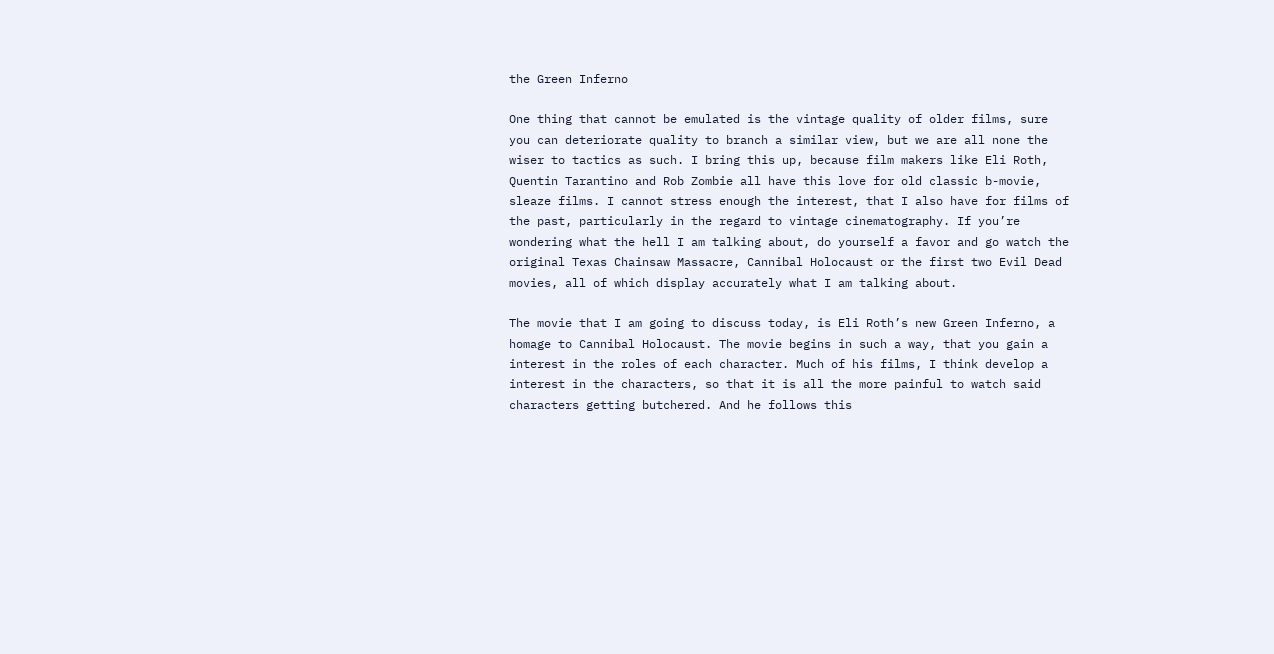the Green Inferno

One thing that cannot be emulated is the vintage quality of older films, sure you can deteriorate quality to branch a similar view, but we are all none the wiser to tactics as such. I bring this up, because film makers like Eli Roth, Quentin Tarantino and Rob Zombie all have this love for old classic b-movie, sleaze films. I cannot stress enough the interest, that I also have for films of the past, particularly in the regard to vintage cinematography. If you’re wondering what the hell I am talking about, do yourself a favor and go watch the original Texas Chainsaw Massacre, Cannibal Holocaust or the first two Evil Dead movies, all of which display accurately what I am talking about.

The movie that I am going to discuss today, is Eli Roth’s new Green Inferno, a homage to Cannibal Holocaust. The movie begins in such a way, that you gain a interest in the roles of each character. Much of his films, I think develop a interest in the characters, so that it is all the more painful to watch said characters getting butchered. And he follows this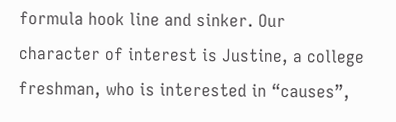formula hook line and sinker. Our character of interest is Justine, a college freshman, who is interested in “causes”,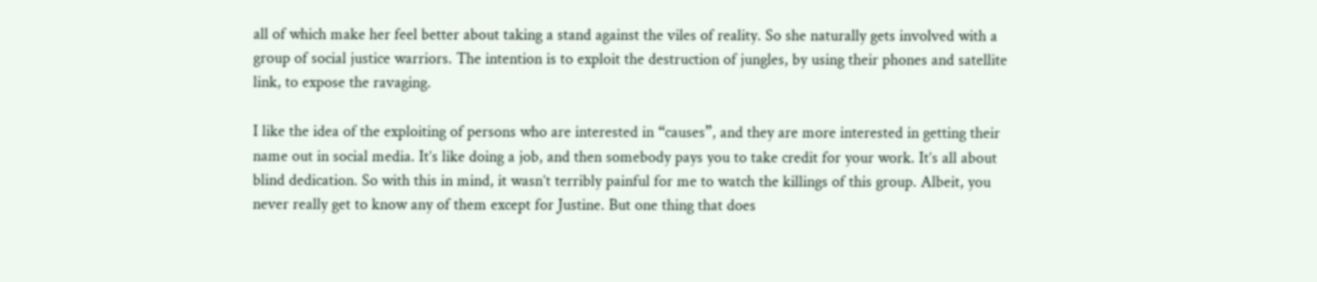all of which make her feel better about taking a stand against the viles of reality. So she naturally gets involved with a group of social justice warriors. The intention is to exploit the destruction of jungles, by using their phones and satellite link, to expose the ravaging.

I like the idea of the exploiting of persons who are interested in “causes”, and they are more interested in getting their name out in social media. It’s like doing a job, and then somebody pays you to take credit for your work. It’s all about blind dedication. So with this in mind, it wasn’t terribly painful for me to watch the killings of this group. Albeit, you never really get to know any of them except for Justine. But one thing that does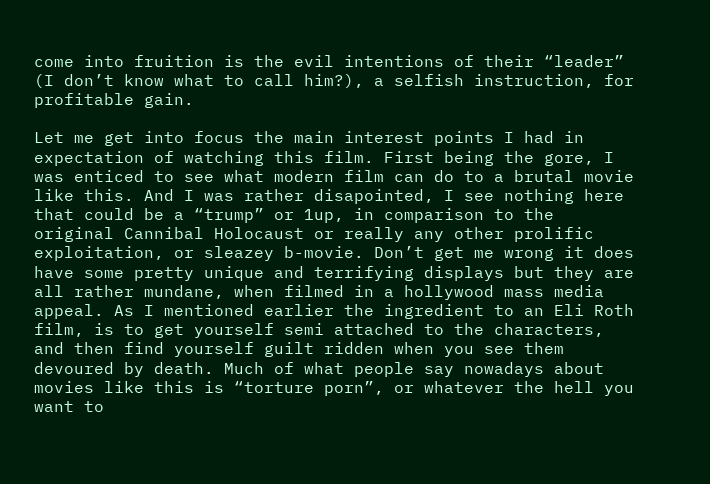come into fruition is the evil intentions of their “leader” (I don’t know what to call him?), a selfish instruction, for profitable gain.

Let me get into focus the main interest points I had in expectation of watching this film. First being the gore, I was enticed to see what modern film can do to a brutal movie like this. And I was rather disapointed, I see nothing here that could be a “trump” or 1up, in comparison to the original Cannibal Holocaust or really any other prolific exploitation, or sleazey b-movie. Don’t get me wrong it does have some pretty unique and terrifying displays but they are all rather mundane, when filmed in a hollywood mass media appeal. As I mentioned earlier the ingredient to an Eli Roth film, is to get yourself semi attached to the characters, and then find yourself guilt ridden when you see them devoured by death. Much of what people say nowadays about movies like this is “torture porn”, or whatever the hell you want to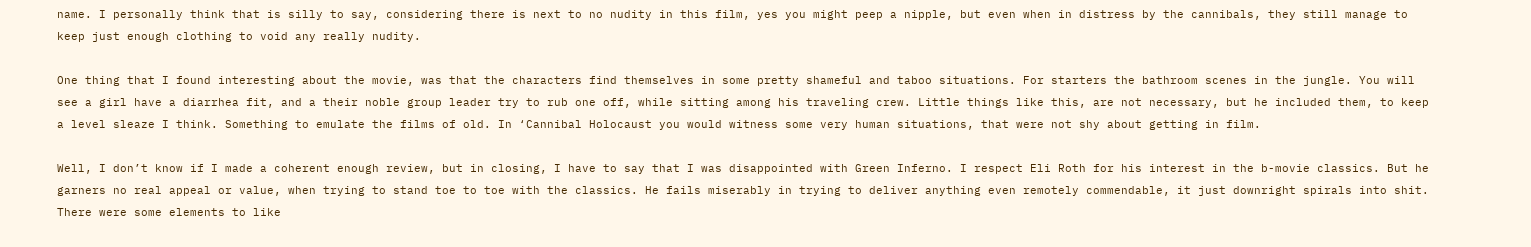name. I personally think that is silly to say, considering there is next to no nudity in this film, yes you might peep a nipple, but even when in distress by the cannibals, they still manage to keep just enough clothing to void any really nudity.

One thing that I found interesting about the movie, was that the characters find themselves in some pretty shameful and taboo situations. For starters the bathroom scenes in the jungle. You will see a girl have a diarrhea fit, and a their noble group leader try to rub one off, while sitting among his traveling crew. Little things like this, are not necessary, but he included them, to keep a level sleaze I think. Something to emulate the films of old. In ‘Cannibal Holocaust you would witness some very human situations, that were not shy about getting in film.

Well, I don’t know if I made a coherent enough review, but in closing, I have to say that I was disappointed with Green Inferno. I respect Eli Roth for his interest in the b-movie classics. But he garners no real appeal or value, when trying to stand toe to toe with the classics. He fails miserably in trying to deliver anything even remotely commendable, it just downright spirals into shit. There were some elements to like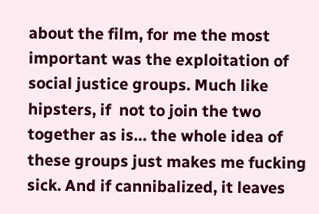about the film, for me the most important was the exploitation of social justice groups. Much like hipsters, if  not to join the two together as is… the whole idea of these groups just makes me fucking sick. And if cannibalized, it leaves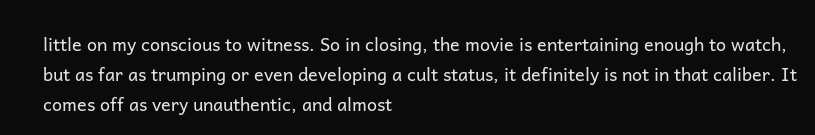little on my conscious to witness. So in closing, the movie is entertaining enough to watch, but as far as trumping or even developing a cult status, it definitely is not in that caliber. It comes off as very unauthentic, and almost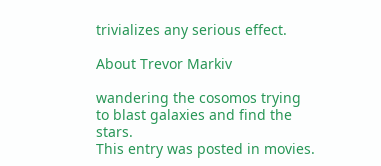trivializes any serious effect.

About Trevor Markiv

wandering the cosomos trying to blast galaxies and find the stars.
This entry was posted in movies.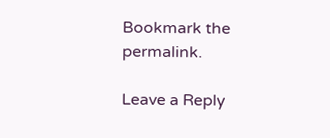Bookmark the permalink.

Leave a Reply